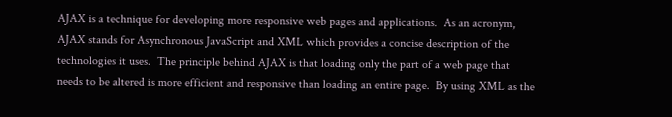AJAX is a technique for developing more responsive web pages and applications.  As an acronym, AJAX stands for Asynchronous JavaScript and XML which provides a concise description of the technologies it uses.  The principle behind AJAX is that loading only the part of a web page that needs to be altered is more efficient and responsive than loading an entire page.  By using XML as the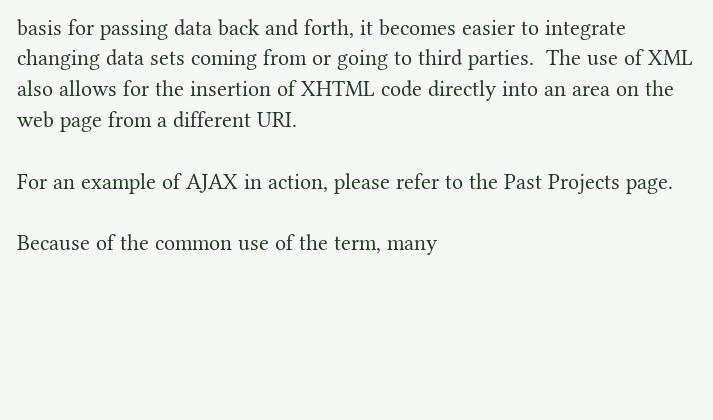basis for passing data back and forth, it becomes easier to integrate changing data sets coming from or going to third parties.  The use of XML also allows for the insertion of XHTML code directly into an area on the web page from a different URI.

For an example of AJAX in action, please refer to the Past Projects page.

Because of the common use of the term, many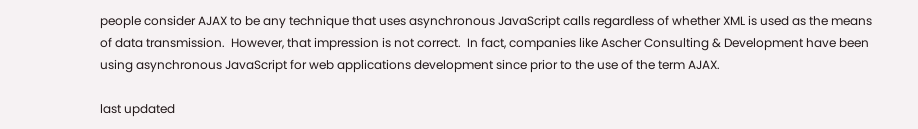people consider AJAX to be any technique that uses asynchronous JavaScript calls regardless of whether XML is used as the means of data transmission.  However, that impression is not correct.  In fact, companies like Ascher Consulting & Development have been using asynchronous JavaScript for web applications development since prior to the use of the term AJAX.

last updated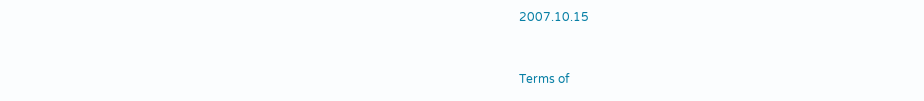2007.10.15



Terms of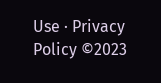Use · Privacy Policy ©2023